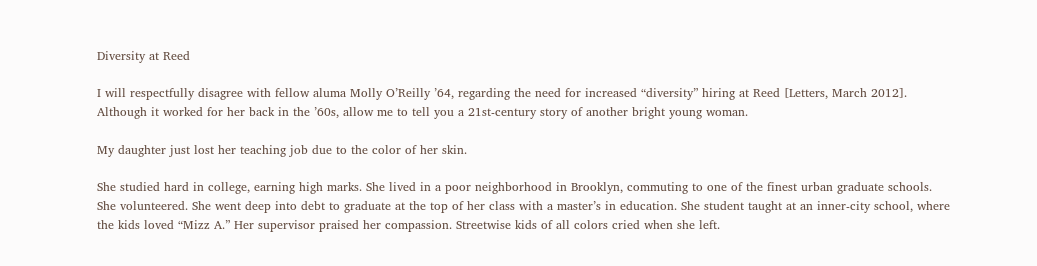Diversity at Reed

I will respectfully disagree with fellow aluma Molly O’Reilly ’64, regarding the need for increased “diversity” hiring at Reed [Letters, March 2012]. Although it worked for her back in the ’60s, allow me to tell you a 21st-century story of another bright young woman.

My daughter just lost her teaching job due to the color of her skin.

She studied hard in college, earning high marks. She lived in a poor neighborhood in Brooklyn, commuting to one of the finest urban graduate schools. She volunteered. She went deep into debt to graduate at the top of her class with a master’s in education. She student taught at an inner-city school, where the kids loved “Mizz A.” Her supervisor praised her compassion. Streetwise kids of all colors cried when she left.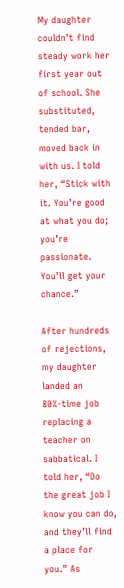My daughter couldn’t find steady work her first year out of school. She substituted, tended bar, moved back in with us. I told her, “Stick with it. You’re good at what you do; you’re passionate. You’ll get your chance.”

After hundreds of rejections, my daughter landed an 80%-time job replacing a teacher on sabbatical. I told her, “Do the great job I know you can do, and they’ll find a place for you.” As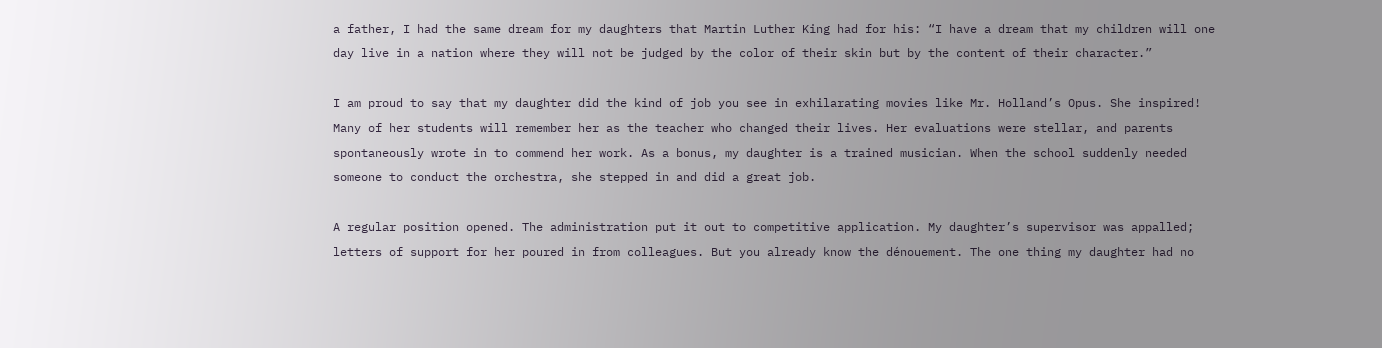a father, I had the same dream for my daughters that Martin Luther King had for his: “I have a dream that my children will one day live in a nation where they will not be judged by the color of their skin but by the content of their character.”

I am proud to say that my daughter did the kind of job you see in exhilarating movies like Mr. Holland’s Opus. She inspired! Many of her students will remember her as the teacher who changed their lives. Her evaluations were stellar, and parents spontaneously wrote in to commend her work. As a bonus, my daughter is a trained musician. When the school suddenly needed someone to conduct the orchestra, she stepped in and did a great job.

A regular position opened. The administration put it out to competitive application. My daughter’s supervisor was appalled; letters of support for her poured in from colleagues. But you already know the dénouement. The one thing my daughter had no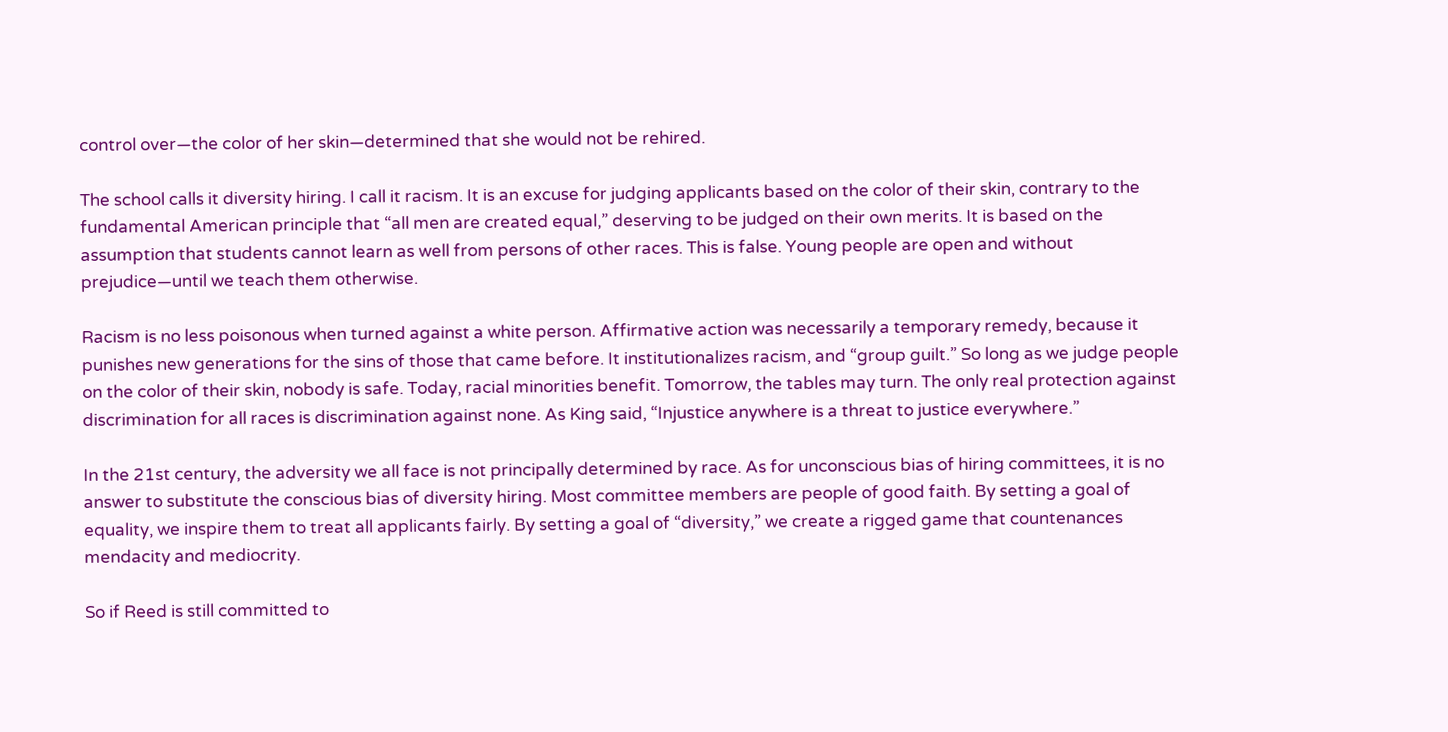control over—the color of her skin—determined that she would not be rehired.

The school calls it diversity hiring. I call it racism. It is an excuse for judging applicants based on the color of their skin, contrary to the fundamental American principle that “all men are created equal,” deserving to be judged on their own merits. It is based on the assumption that students cannot learn as well from persons of other races. This is false. Young people are open and without prejudice—until we teach them otherwise.

Racism is no less poisonous when turned against a white person. Affirmative action was necessarily a temporary remedy, because it punishes new generations for the sins of those that came before. It institutionalizes racism, and “group guilt.” So long as we judge people on the color of their skin, nobody is safe. Today, racial minorities benefit. Tomorrow, the tables may turn. The only real protection against discrimination for all races is discrimination against none. As King said, “Injustice anywhere is a threat to justice everywhere.”

In the 21st century, the adversity we all face is not principally determined by race. As for unconscious bias of hiring committees, it is no answer to substitute the conscious bias of diversity hiring. Most committee members are people of good faith. By setting a goal of equality, we inspire them to treat all applicants fairly. By setting a goal of “diversity,” we create a rigged game that countenances mendacity and mediocrity.

So if Reed is still committed to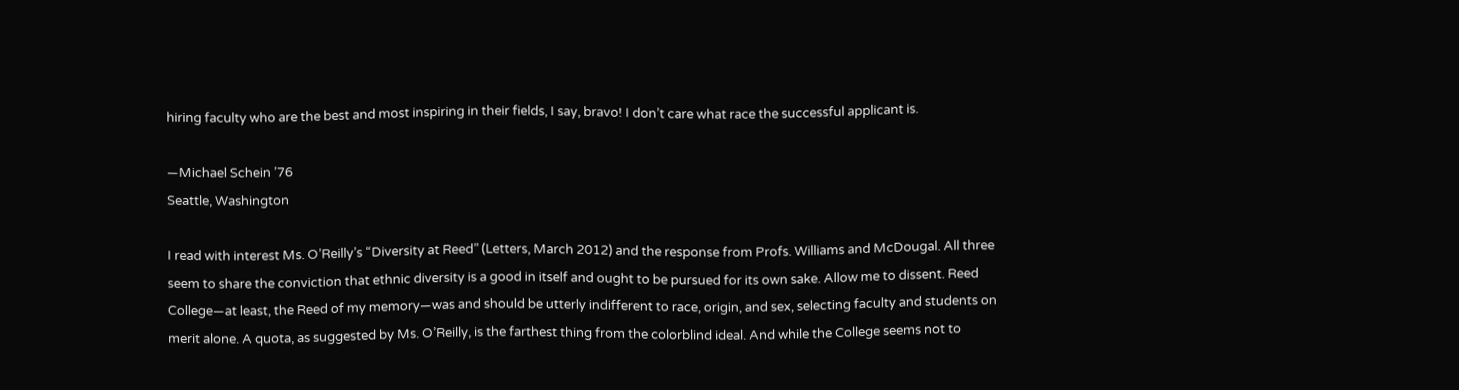hiring faculty who are the best and most inspiring in their fields, I say, bravo! I don’t care what race the successful applicant is.

—Michael Schein ’76
Seattle, Washington

I read with interest Ms. O’Reilly’s “Diversity at Reed” (Letters, March 2012) and the response from Profs. Williams and McDougal. All three seem to share the conviction that ethnic diversity is a good in itself and ought to be pursued for its own sake. Allow me to dissent. Reed College—at least, the Reed of my memory—was and should be utterly indifferent to race, origin, and sex, selecting faculty and students on merit alone. A quota, as suggested by Ms. O’Reilly, is the farthest thing from the colorblind ideal. And while the College seems not to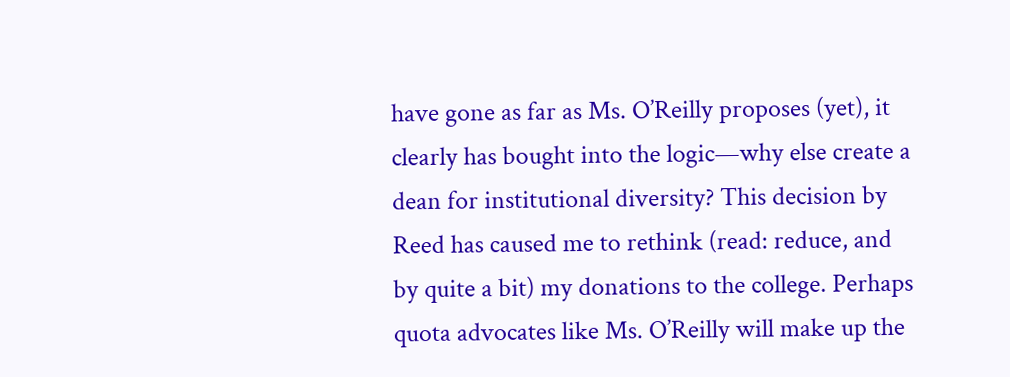have gone as far as Ms. O’Reilly proposes (yet), it clearly has bought into the logic—why else create a dean for institutional diversity? This decision by Reed has caused me to rethink (read: reduce, and by quite a bit) my donations to the college. Perhaps quota advocates like Ms. O’Reilly will make up the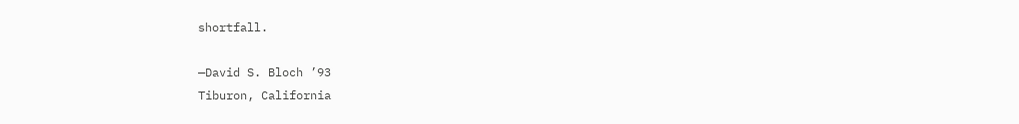shortfall.

—David S. Bloch ’93
Tiburon, California